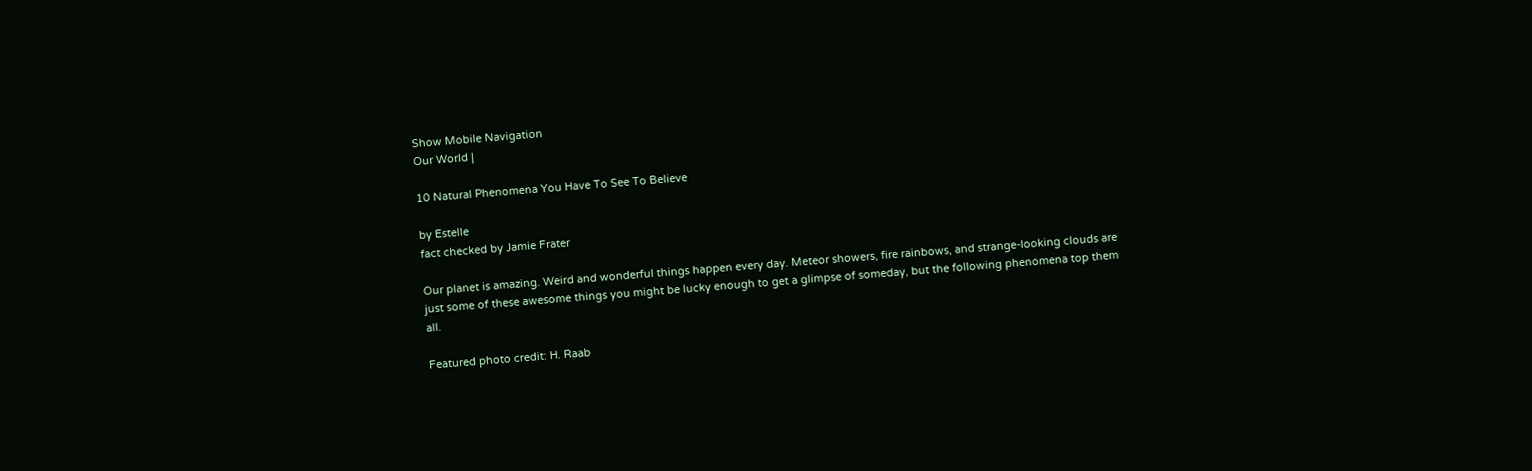Show Mobile Navigation
Our World |

10 Natural Phenomena You Have To See To Believe

by Estelle
fact checked by Jamie Frater

Our planet is amazing. Weird and wonderful things happen every day. Meteor showers, fire rainbows, and strange-looking clouds are just some of these awesome things you might be lucky enough to get a glimpse of someday, but the following phenomena top them all.

Featured photo credit: H. Raab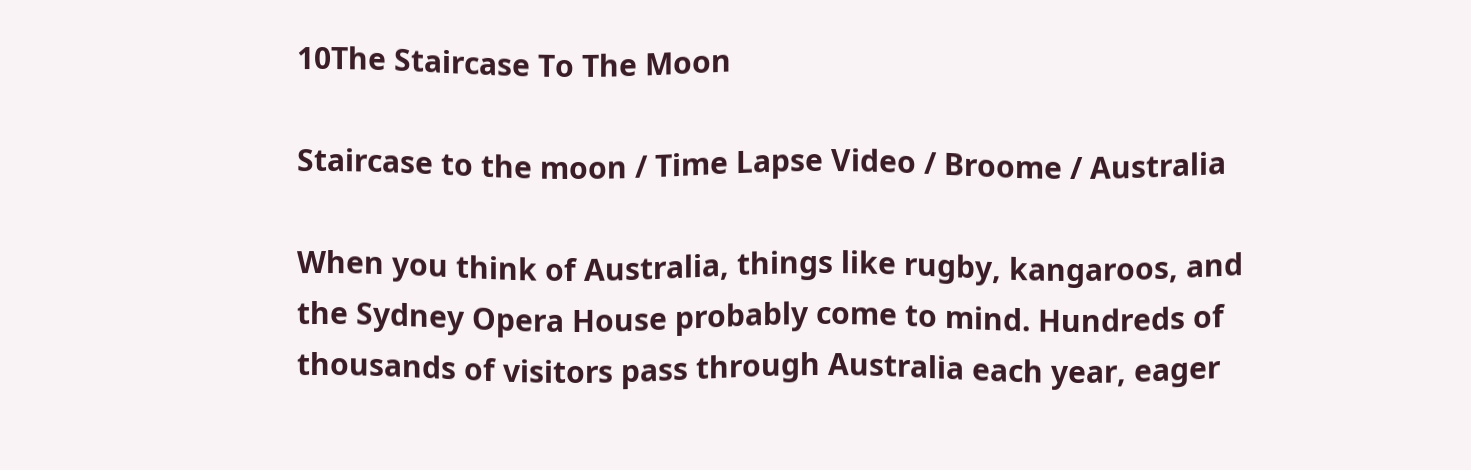10The Staircase To The Moon

Staircase to the moon / Time Lapse Video / Broome / Australia

When you think of Australia, things like rugby, kangaroos, and the Sydney Opera House probably come to mind. Hundreds of thousands of visitors pass through Australia each year, eager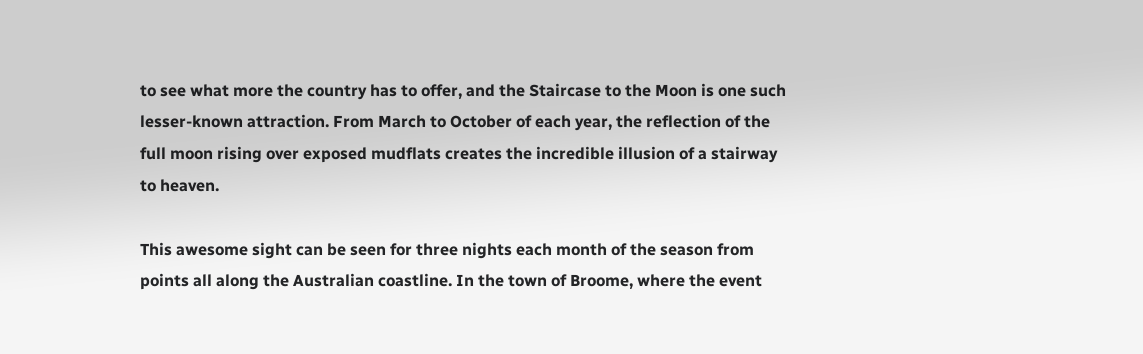to see what more the country has to offer, and the Staircase to the Moon is one such lesser-known attraction. From March to October of each year, the reflection of the full moon rising over exposed mudflats creates the incredible illusion of a stairway to heaven.

This awesome sight can be seen for three nights each month of the season from points all along the Australian coastline. In the town of Broome, where the event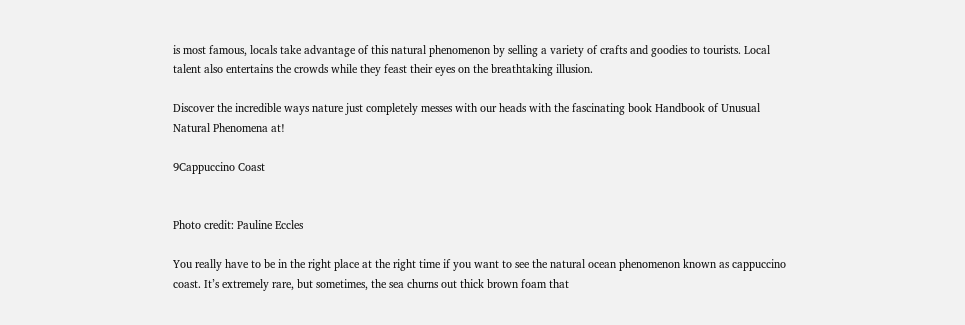is most famous, locals take advantage of this natural phenomenon by selling a variety of crafts and goodies to tourists. Local talent also entertains the crowds while they feast their eyes on the breathtaking illusion.

Discover the incredible ways nature just completely messes with our heads with the fascinating book Handbook of Unusual Natural Phenomena at!

9Cappuccino Coast


Photo credit: Pauline Eccles

You really have to be in the right place at the right time if you want to see the natural ocean phenomenon known as cappuccino coast. It’s extremely rare, but sometimes, the sea churns out thick brown foam that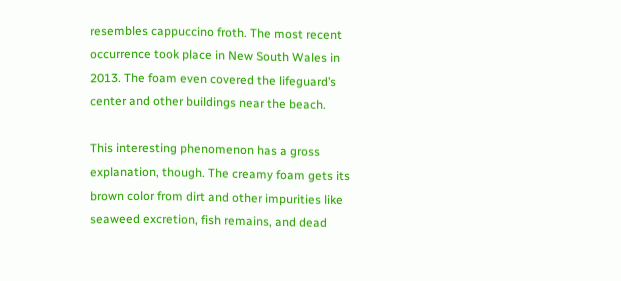resembles cappuccino froth. The most recent occurrence took place in New South Wales in 2013. The foam even covered the lifeguard’s center and other buildings near the beach.

This interesting phenomenon has a gross explanation, though. The creamy foam gets its brown color from dirt and other impurities like seaweed excretion, fish remains, and dead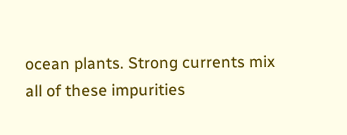ocean plants. Strong currents mix all of these impurities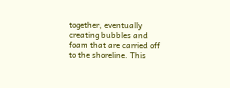together, eventually creating bubbles and foam that are carried off to the shoreline. This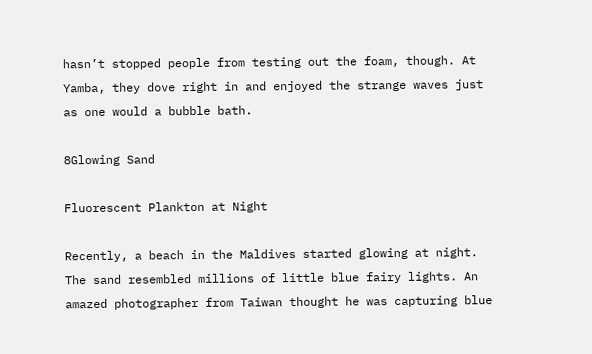hasn’t stopped people from testing out the foam, though. At Yamba, they dove right in and enjoyed the strange waves just as one would a bubble bath.

8Glowing Sand

Fluorescent Plankton at Night

Recently, a beach in the Maldives started glowing at night. The sand resembled millions of little blue fairy lights. An amazed photographer from Taiwan thought he was capturing blue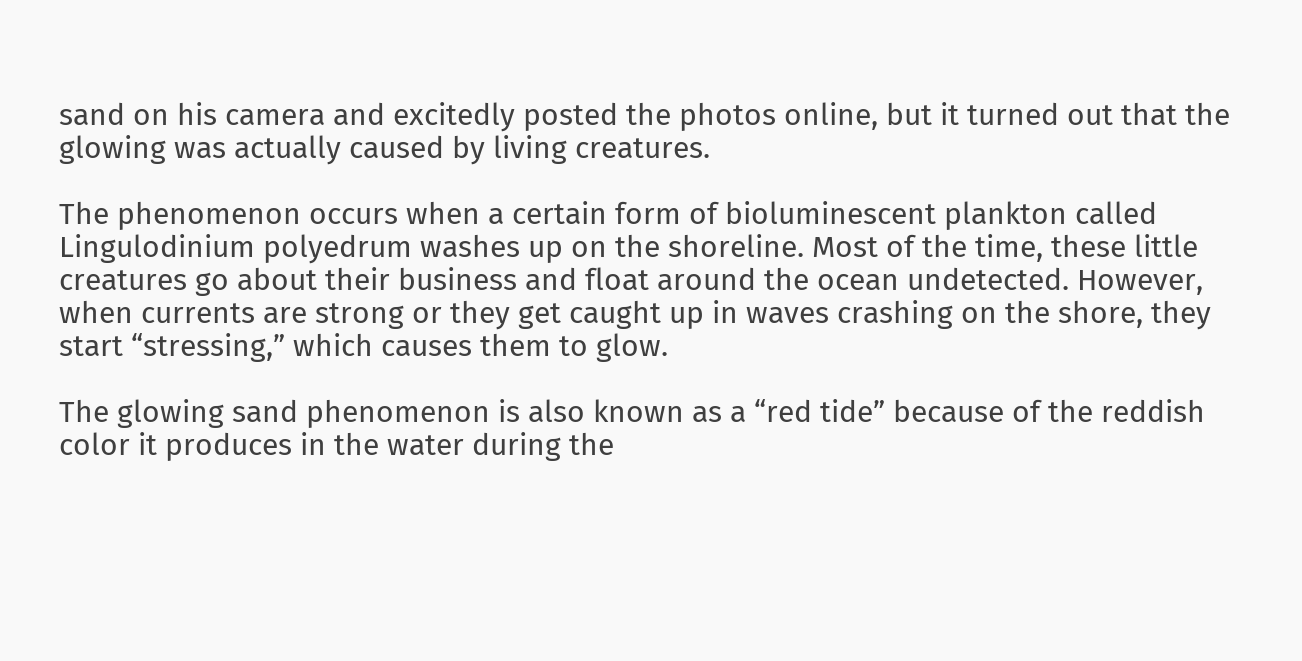sand on his camera and excitedly posted the photos online, but it turned out that the glowing was actually caused by living creatures.

The phenomenon occurs when a certain form of bioluminescent plankton called Lingulodinium polyedrum washes up on the shoreline. Most of the time, these little creatures go about their business and float around the ocean undetected. However, when currents are strong or they get caught up in waves crashing on the shore, they start “stressing,” which causes them to glow.

The glowing sand phenomenon is also known as a “red tide” because of the reddish color it produces in the water during the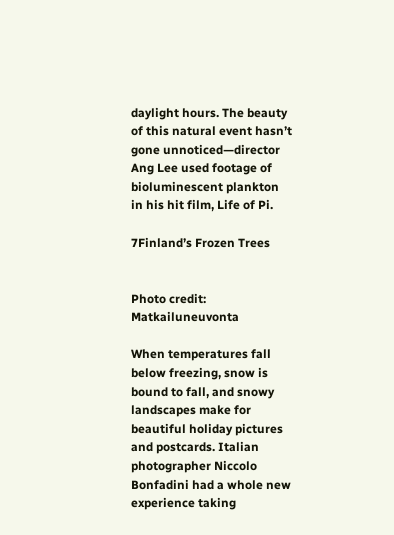daylight hours. The beauty of this natural event hasn’t gone unnoticed—director Ang Lee used footage of bioluminescent plankton in his hit film, Life of Pi.

7Finland’s Frozen Trees


Photo credit: Matkailuneuvonta

When temperatures fall below freezing, snow is bound to fall, and snowy landscapes make for beautiful holiday pictures and postcards. Italian photographer Niccolo Bonfadini had a whole new experience taking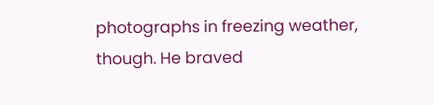photographs in freezing weather, though. He braved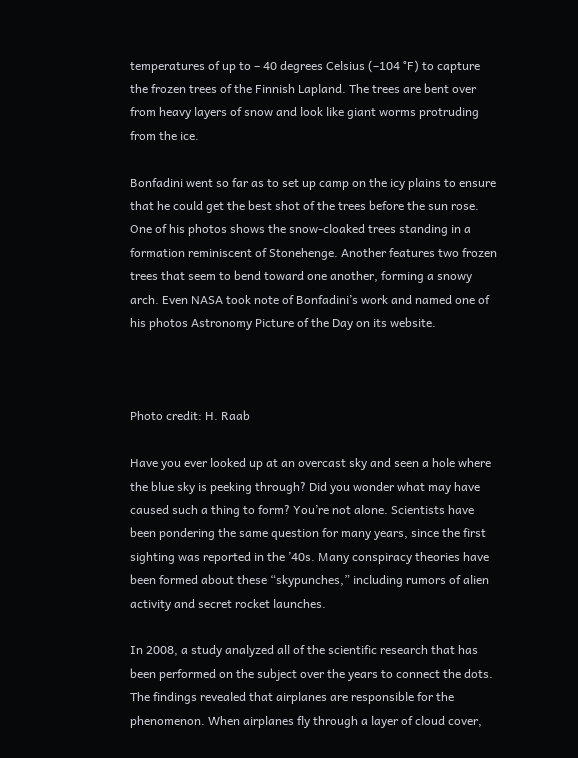temperatures of up to – 40 degrees Celsius (–104 °F) to capture the frozen trees of the Finnish Lapland. The trees are bent over from heavy layers of snow and look like giant worms protruding from the ice.

Bonfadini went so far as to set up camp on the icy plains to ensure that he could get the best shot of the trees before the sun rose. One of his photos shows the snow-cloaked trees standing in a formation reminiscent of Stonehenge. Another features two frozen trees that seem to bend toward one another, forming a snowy arch. Even NASA took note of Bonfadini’s work and named one of his photos Astronomy Picture of the Day on its website.



Photo credit: H. Raab

Have you ever looked up at an overcast sky and seen a hole where the blue sky is peeking through? Did you wonder what may have caused such a thing to form? You’re not alone. Scientists have been pondering the same question for many years, since the first sighting was reported in the ’40s. Many conspiracy theories have been formed about these “skypunches,” including rumors of alien activity and secret rocket launches.

In 2008, a study analyzed all of the scientific research that has been performed on the subject over the years to connect the dots. The findings revealed that airplanes are responsible for the phenomenon. When airplanes fly through a layer of cloud cover,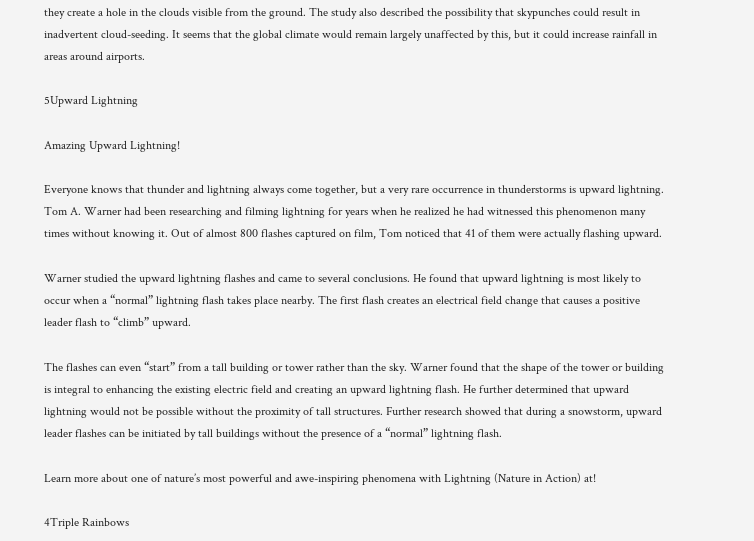they create a hole in the clouds visible from the ground. The study also described the possibility that skypunches could result in inadvertent cloud-seeding. It seems that the global climate would remain largely unaffected by this, but it could increase rainfall in areas around airports.

5Upward Lightning

Amazing Upward Lightning!

Everyone knows that thunder and lightning always come together, but a very rare occurrence in thunderstorms is upward lightning. Tom A. Warner had been researching and filming lightning for years when he realized he had witnessed this phenomenon many times without knowing it. Out of almost 800 flashes captured on film, Tom noticed that 41 of them were actually flashing upward.

Warner studied the upward lightning flashes and came to several conclusions. He found that upward lightning is most likely to occur when a “normal” lightning flash takes place nearby. The first flash creates an electrical field change that causes a positive leader flash to “climb” upward.

The flashes can even “start” from a tall building or tower rather than the sky. Warner found that the shape of the tower or building is integral to enhancing the existing electric field and creating an upward lightning flash. He further determined that upward lightning would not be possible without the proximity of tall structures. Further research showed that during a snowstorm, upward leader flashes can be initiated by tall buildings without the presence of a “normal” lightning flash.

Learn more about one of nature’s most powerful and awe-inspiring phenomena with Lightning (Nature in Action) at!

4Triple Rainbows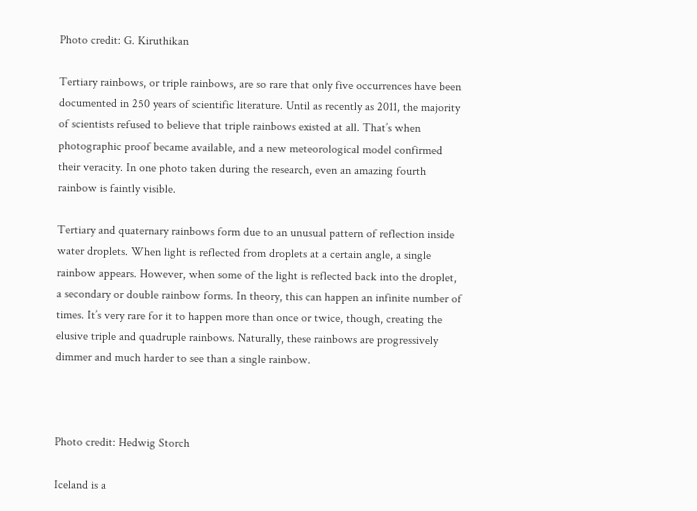Photo credit: G. Kiruthikan

Tertiary rainbows, or triple rainbows, are so rare that only five occurrences have been documented in 250 years of scientific literature. Until as recently as 2011, the majority of scientists refused to believe that triple rainbows existed at all. That’s when photographic proof became available, and a new meteorological model confirmed their veracity. In one photo taken during the research, even an amazing fourth rainbow is faintly visible.

Tertiary and quaternary rainbows form due to an unusual pattern of reflection inside water droplets. When light is reflected from droplets at a certain angle, a single rainbow appears. However, when some of the light is reflected back into the droplet, a secondary or double rainbow forms. In theory, this can happen an infinite number of times. It’s very rare for it to happen more than once or twice, though, creating the elusive triple and quadruple rainbows. Naturally, these rainbows are progressively dimmer and much harder to see than a single rainbow.



Photo credit: Hedwig Storch

Iceland is a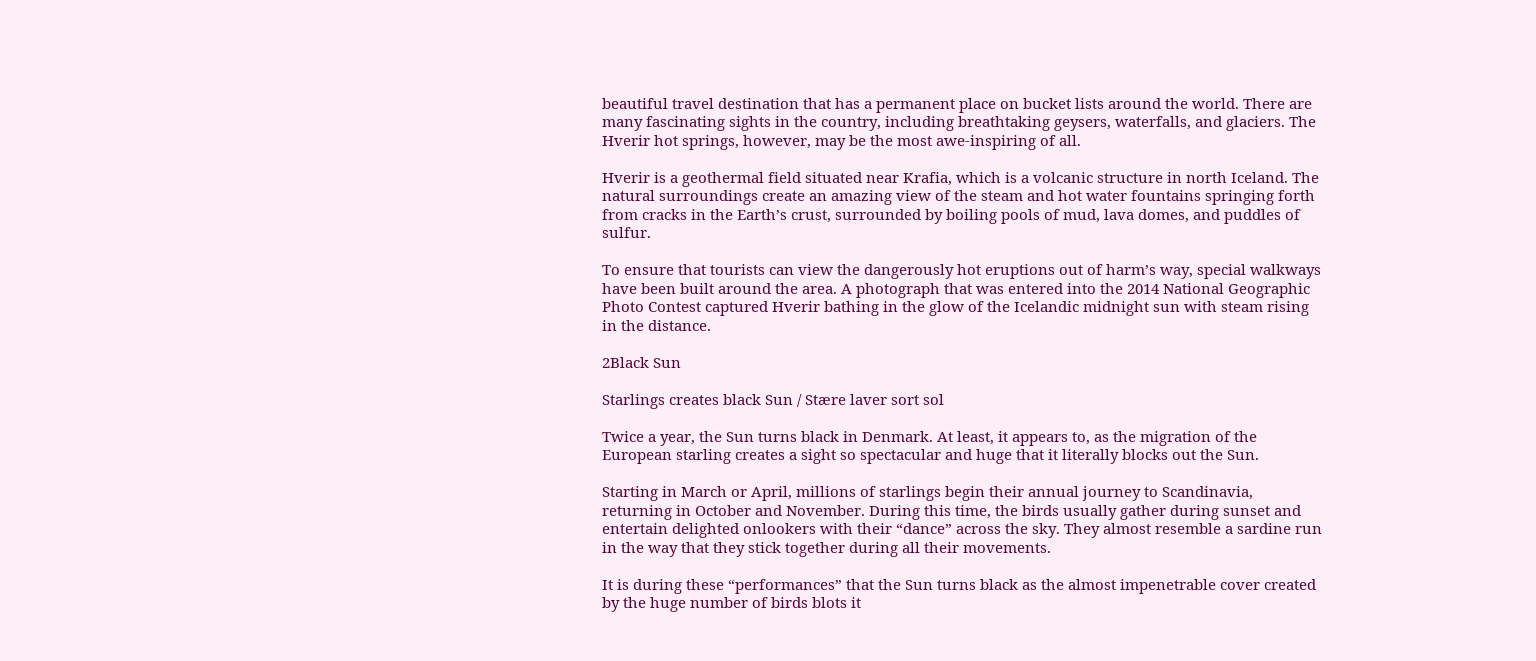beautiful travel destination that has a permanent place on bucket lists around the world. There are many fascinating sights in the country, including breathtaking geysers, waterfalls, and glaciers. The Hverir hot springs, however, may be the most awe-inspiring of all.

Hverir is a geothermal field situated near Krafia, which is a volcanic structure in north Iceland. The natural surroundings create an amazing view of the steam and hot water fountains springing forth from cracks in the Earth’s crust, surrounded by boiling pools of mud, lava domes, and puddles of sulfur.

To ensure that tourists can view the dangerously hot eruptions out of harm’s way, special walkways have been built around the area. A photograph that was entered into the 2014 National Geographic Photo Contest captured Hverir bathing in the glow of the Icelandic midnight sun with steam rising in the distance.

2Black Sun

Starlings creates black Sun / Stære laver sort sol

Twice a year, the Sun turns black in Denmark. At least, it appears to, as the migration of the European starling creates a sight so spectacular and huge that it literally blocks out the Sun.

Starting in March or April, millions of starlings begin their annual journey to Scandinavia, returning in October and November. During this time, the birds usually gather during sunset and entertain delighted onlookers with their “dance” across the sky. They almost resemble a sardine run in the way that they stick together during all their movements.

It is during these “performances” that the Sun turns black as the almost impenetrable cover created by the huge number of birds blots it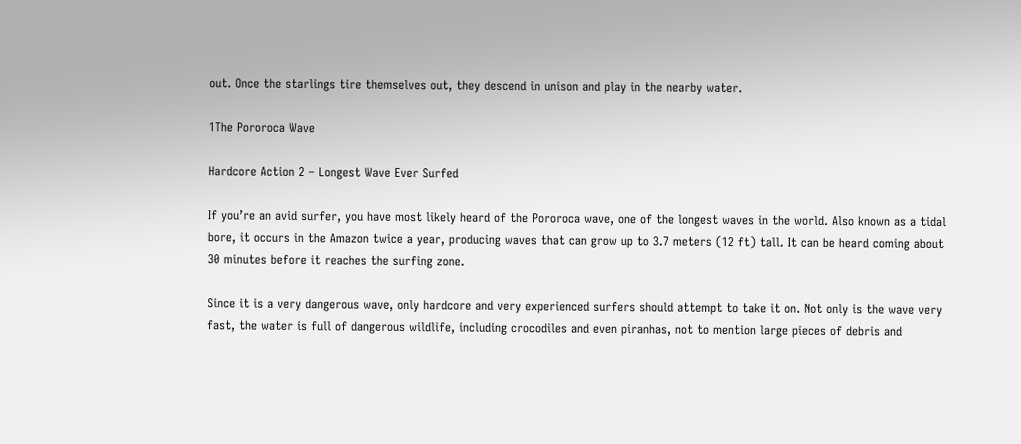out. Once the starlings tire themselves out, they descend in unison and play in the nearby water.

1The Pororoca Wave

Hardcore Action 2 – Longest Wave Ever Surfed

If you’re an avid surfer, you have most likely heard of the Pororoca wave, one of the longest waves in the world. Also known as a tidal bore, it occurs in the Amazon twice a year, producing waves that can grow up to 3.7 meters (12 ft) tall. It can be heard coming about 30 minutes before it reaches the surfing zone.

Since it is a very dangerous wave, only hardcore and very experienced surfers should attempt to take it on. Not only is the wave very fast, the water is full of dangerous wildlife, including crocodiles and even piranhas, not to mention large pieces of debris and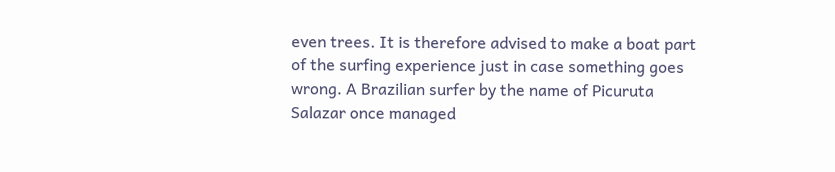even trees. It is therefore advised to make a boat part of the surfing experience just in case something goes wrong. A Brazilian surfer by the name of Picuruta Salazar once managed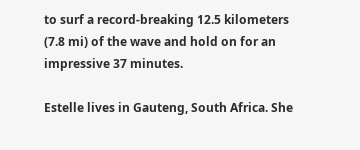to surf a record-breaking 12.5 kilometers (7.8 mi) of the wave and hold on for an impressive 37 minutes.

Estelle lives in Gauteng, South Africa. She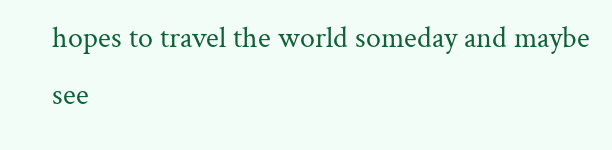hopes to travel the world someday and maybe see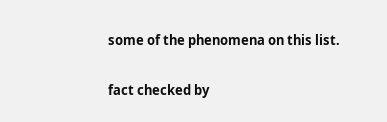some of the phenomena on this list.

fact checked by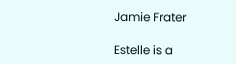Jamie Frater

Estelle is a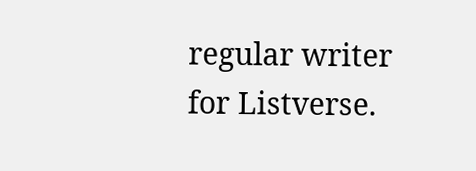regular writer for Listverse.